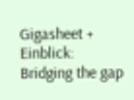Gigasheet + Einblick: Bridging the gap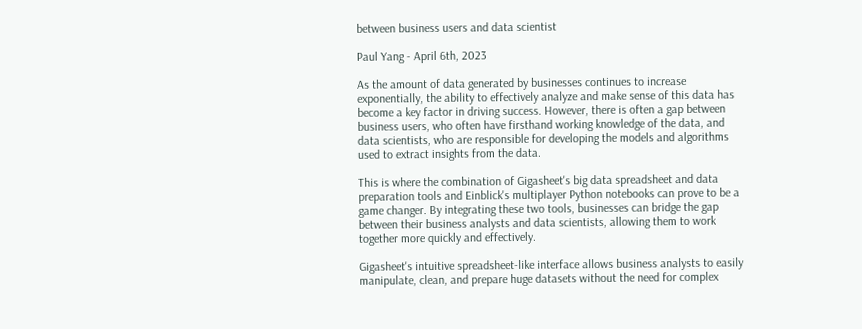between business users and data scientist

Paul Yang - April 6th, 2023

As the amount of data generated by businesses continues to increase exponentially, the ability to effectively analyze and make sense of this data has become a key factor in driving success. However, there is often a gap between business users, who often have firsthand working knowledge of the data, and data scientists, who are responsible for developing the models and algorithms used to extract insights from the data.

This is where the combination of Gigasheet's big data spreadsheet and data preparation tools and Einblick's multiplayer Python notebooks can prove to be a game changer. By integrating these two tools, businesses can bridge the gap between their business analysts and data scientists, allowing them to work together more quickly and effectively.

Gigasheet's intuitive spreadsheet-like interface allows business analysts to easily manipulate, clean, and prepare huge datasets without the need for complex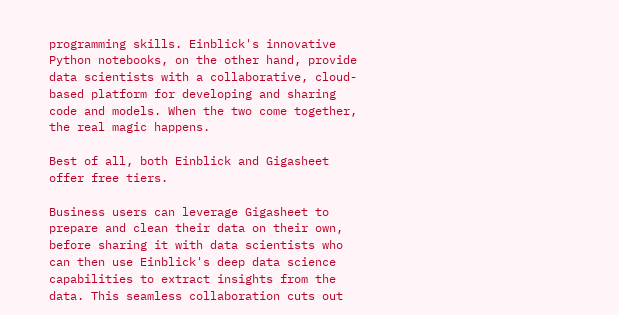programming skills. Einblick's innovative Python notebooks, on the other hand, provide data scientists with a collaborative, cloud-based platform for developing and sharing code and models. When the two come together, the real magic happens.

Best of all, both Einblick and Gigasheet offer free tiers.

Business users can leverage Gigasheet to prepare and clean their data on their own, before sharing it with data scientists who can then use Einblick's deep data science capabilities to extract insights from the data. This seamless collaboration cuts out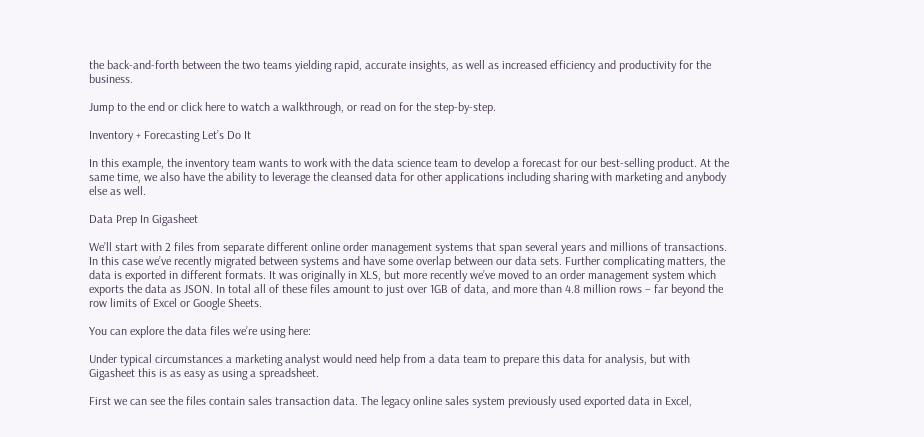the back-and-forth between the two teams yielding rapid, accurate insights, as well as increased efficiency and productivity for the business.

Jump to the end or click here to watch a walkthrough, or read on for the step-by-step.

Inventory + Forecasting Let’s Do It

In this example, the inventory team wants to work with the data science team to develop a forecast for our best-selling product. At the same time, we also have the ability to leverage the cleansed data for other applications including sharing with marketing and anybody else as well.

Data Prep In Gigasheet

We’ll start with 2 files from separate different online order management systems that span several years and millions of transactions. In this case we’ve recently migrated between systems and have some overlap between our data sets. Further complicating matters, the data is exported in different formats. It was originally in XLS, but more recently we’ve moved to an order management system which exports the data as JSON. In total all of these files amount to just over 1GB of data, and more than 4.8 million rows – far beyond the row limits of Excel or Google Sheets.

You can explore the data files we’re using here:

Under typical circumstances a marketing analyst would need help from a data team to prepare this data for analysis, but with Gigasheet this is as easy as using a spreadsheet.

First we can see the files contain sales transaction data. The legacy online sales system previously used exported data in Excel,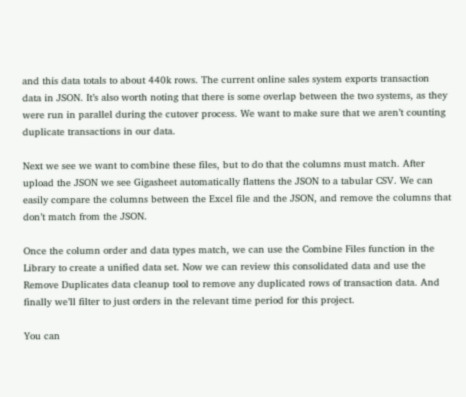and this data totals to about 440k rows. The current online sales system exports transaction data in JSON. It’s also worth noting that there is some overlap between the two systems, as they were run in parallel during the cutover process. We want to make sure that we aren’t counting duplicate transactions in our data.

Next we see we want to combine these files, but to do that the columns must match. After upload the JSON we see Gigasheet automatically flattens the JSON to a tabular CSV. We can easily compare the columns between the Excel file and the JSON, and remove the columns that don’t match from the JSON.

Once the column order and data types match, we can use the Combine Files function in the Library to create a unified data set. Now we can review this consolidated data and use the Remove Duplicates data cleanup tool to remove any duplicated rows of transaction data. And finally we’ll filter to just orders in the relevant time period for this project.

You can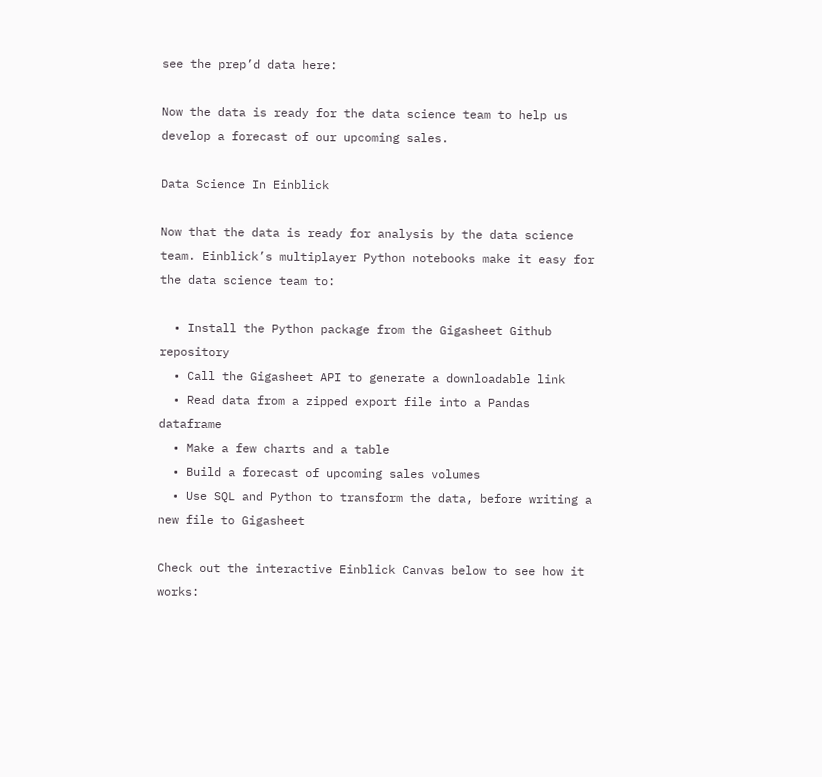see the prep’d data here:

Now the data is ready for the data science team to help us develop a forecast of our upcoming sales.

Data Science In Einblick

Now that the data is ready for analysis by the data science team. Einblick’s multiplayer Python notebooks make it easy for the data science team to:

  • Install the Python package from the Gigasheet Github repository
  • Call the Gigasheet API to generate a downloadable link
  • Read data from a zipped export file into a Pandas dataframe
  • Make a few charts and a table
  • Build a forecast of upcoming sales volumes
  • Use SQL and Python to transform the data, before writing a new file to Gigasheet

Check out the interactive Einblick Canvas below to see how it works: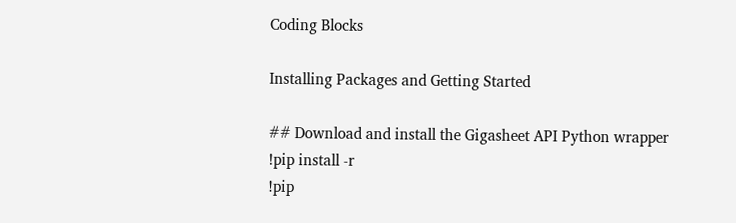Coding Blocks

Installing Packages and Getting Started

## Download and install the Gigasheet API Python wrapper
!pip install -r
!pip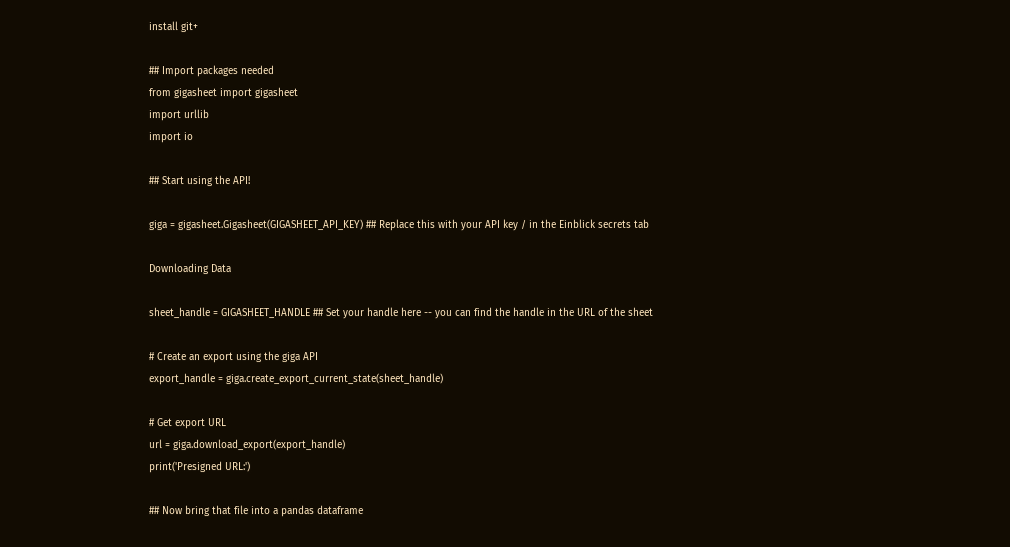install git+

## Import packages needed
from gigasheet import gigasheet
import urllib
import io

## Start using the API!

giga = gigasheet.Gigasheet(GIGASHEET_API_KEY) ## Replace this with your API key / in the Einblick secrets tab

Downloading Data

sheet_handle = GIGASHEET_HANDLE ## Set your handle here -- you can find the handle in the URL of the sheet

# Create an export using the giga API
export_handle = giga.create_export_current_state(sheet_handle)

# Get export URL
url = giga.download_export(export_handle)
print('Presigned URL:')

## Now bring that file into a pandas dataframe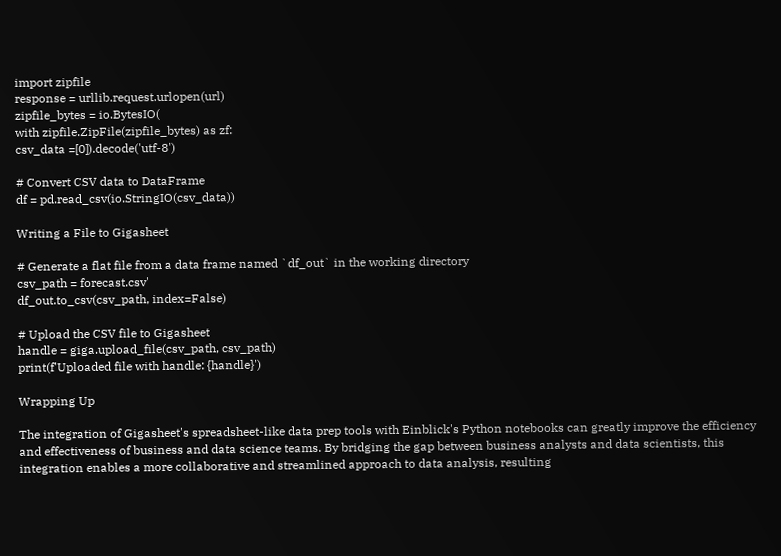import zipfile
response = urllib.request.urlopen(url)
zipfile_bytes = io.BytesIO(
with zipfile.ZipFile(zipfile_bytes) as zf:
csv_data =[0]).decode('utf-8')

# Convert CSV data to DataFrame
df = pd.read_csv(io.StringIO(csv_data))

Writing a File to Gigasheet

# Generate a flat file from a data frame named `df_out` in the working directory
csv_path = forecast.csv'
df_out.to_csv(csv_path, index=False)

# Upload the CSV file to Gigasheet
handle = giga.upload_file(csv_path, csv_path)
print(f'Uploaded file with handle: {handle}')

Wrapping Up

The integration of Gigasheet's spreadsheet-like data prep tools with Einblick's Python notebooks can greatly improve the efficiency and effectiveness of business and data science teams. By bridging the gap between business analysts and data scientists, this integration enables a more collaborative and streamlined approach to data analysis, resulting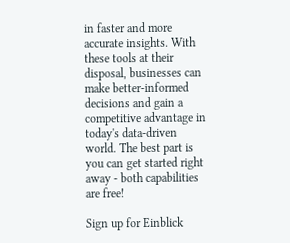in faster and more accurate insights. With these tools at their disposal, businesses can make better-informed decisions and gain a competitive advantage in today's data-driven world. The best part is you can get started right away - both capabilities are free!

Sign up for Einblick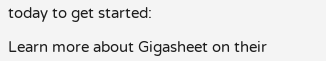today to get started:

Learn more about Gigasheet on their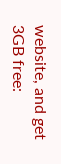website, and get 3GB free: